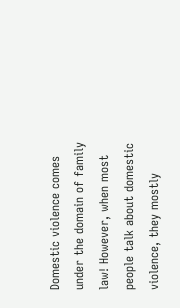Domestic violence comes under the domain of family law! However, when most people talk about domestic violence, they mostly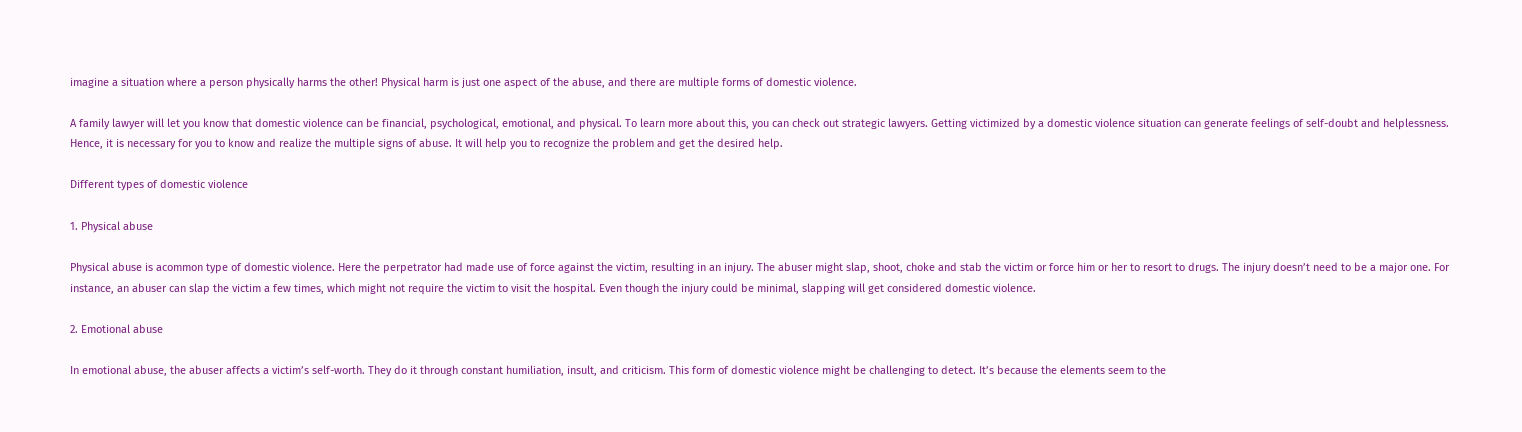imagine a situation where a person physically harms the other! Physical harm is just one aspect of the abuse, and there are multiple forms of domestic violence.

A family lawyer will let you know that domestic violence can be financial, psychological, emotional, and physical. To learn more about this, you can check out strategic lawyers. Getting victimized by a domestic violence situation can generate feelings of self-doubt and helplessness. Hence, it is necessary for you to know and realize the multiple signs of abuse. It will help you to recognize the problem and get the desired help.

Different types of domestic violence

1. Physical abuse

Physical abuse is acommon type of domestic violence. Here the perpetrator had made use of force against the victim, resulting in an injury. The abuser might slap, shoot, choke and stab the victim or force him or her to resort to drugs. The injury doesn’t need to be a major one. For instance, an abuser can slap the victim a few times, which might not require the victim to visit the hospital. Even though the injury could be minimal, slapping will get considered domestic violence.

2. Emotional abuse

In emotional abuse, the abuser affects a victim’s self-worth. They do it through constant humiliation, insult, and criticism. This form of domestic violence might be challenging to detect. It’s because the elements seem to the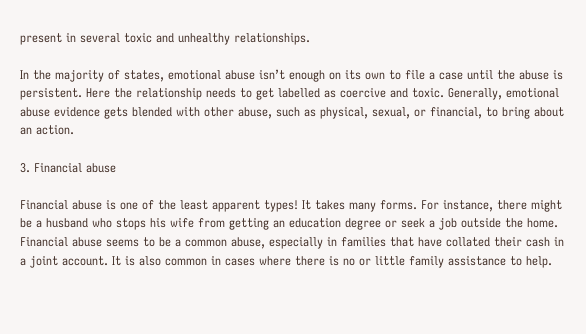present in several toxic and unhealthy relationships.

In the majority of states, emotional abuse isn’t enough on its own to file a case until the abuse is persistent. Here the relationship needs to get labelled as coercive and toxic. Generally, emotional abuse evidence gets blended with other abuse, such as physical, sexual, or financial, to bring about an action.

3. Financial abuse

Financial abuse is one of the least apparent types! It takes many forms. For instance, there might be a husband who stops his wife from getting an education degree or seek a job outside the home. Financial abuse seems to be a common abuse, especially in families that have collated their cash in a joint account. It is also common in cases where there is no or little family assistance to help.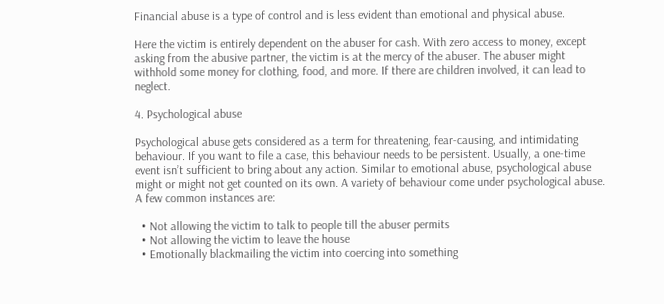Financial abuse is a type of control and is less evident than emotional and physical abuse.

Here the victim is entirely dependent on the abuser for cash. With zero access to money, except asking from the abusive partner, the victim is at the mercy of the abuser. The abuser might withhold some money for clothing, food, and more. If there are children involved, it can lead to neglect.

4. Psychological abuse

Psychological abuse gets considered as a term for threatening, fear-causing, and intimidating behaviour. If you want to file a case, this behaviour needs to be persistent. Usually, a one-time event isn’t sufficient to bring about any action. Similar to emotional abuse, psychological abuse might or might not get counted on its own. A variety of behaviour come under psychological abuse. A few common instances are:

  • Not allowing the victim to talk to people till the abuser permits
  • Not allowing the victim to leave the house
  • Emotionally blackmailing the victim into coercing into something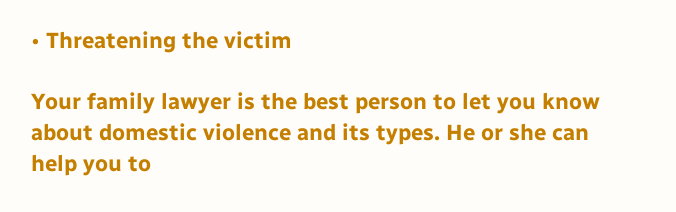• Threatening the victim

Your family lawyer is the best person to let you know about domestic violence and its types. He or she can help you to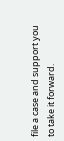file a case and support you to take it forward.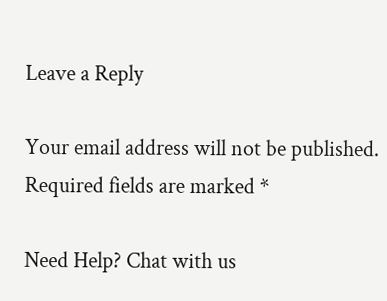Leave a Reply

Your email address will not be published. Required fields are marked *

Need Help? Chat with us